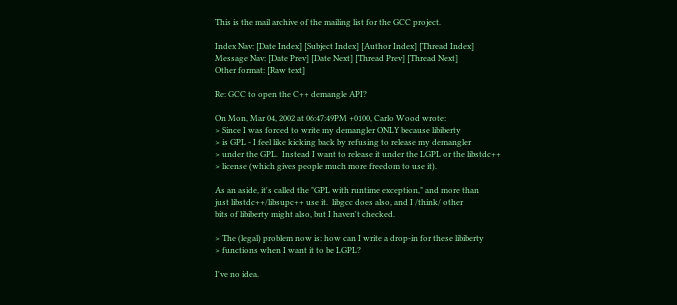This is the mail archive of the mailing list for the GCC project.

Index Nav: [Date Index] [Subject Index] [Author Index] [Thread Index]
Message Nav: [Date Prev] [Date Next] [Thread Prev] [Thread Next]
Other format: [Raw text]

Re: GCC to open the C++ demangle API?

On Mon, Mar 04, 2002 at 06:47:49PM +0100, Carlo Wood wrote:
> Since I was forced to write my demangler ONLY because libiberty
> is GPL - I feel like kicking back by refusing to release my demangler
> under the GPL.  Instead I want to release it under the LGPL or the libstdc++
> license (which gives people much more freedom to use it).

As an aside, it's called the "GPL with runtime exception," and more than
just libstdc++/libsupc++ use it.  libgcc does also, and I /think/ other
bits of libiberty might also, but I haven't checked.

> The (legal) problem now is: how can I write a drop-in for these libiberty
> functions when I want it to be LGPL?

I've no idea.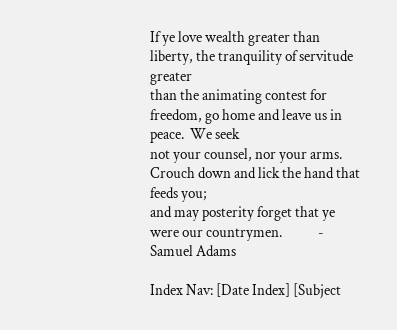If ye love wealth greater than liberty, the tranquility of servitude greater
than the animating contest for freedom, go home and leave us in peace.  We seek
not your counsel, nor your arms.  Crouch down and lick the hand that feeds you;
and may posterity forget that ye were our countrymen.            - Samuel Adams

Index Nav: [Date Index] [Subject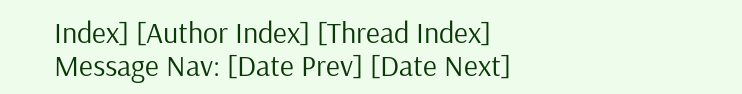Index] [Author Index] [Thread Index]
Message Nav: [Date Prev] [Date Next]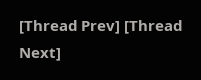[Thread Prev] [Thread Next]